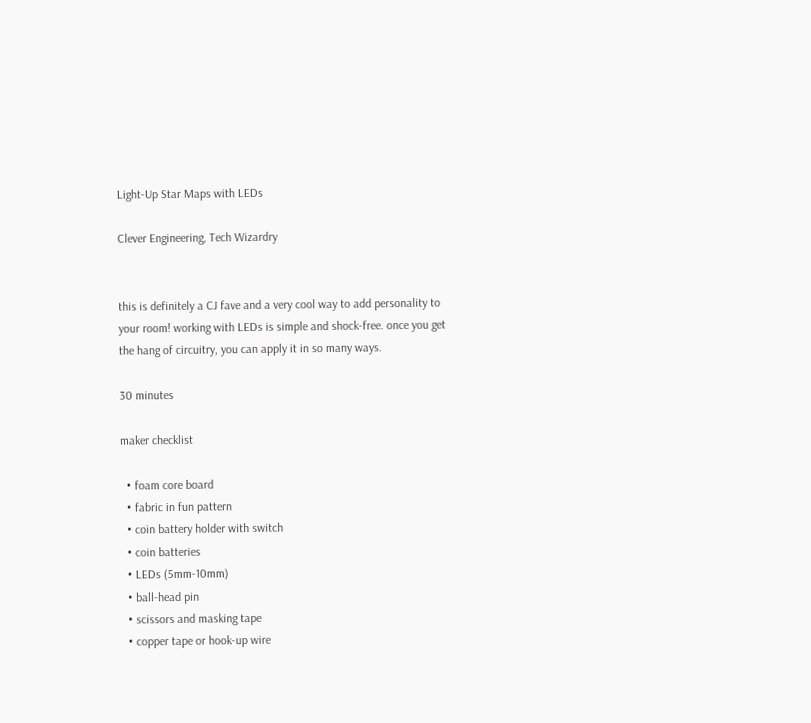Light-Up Star Maps with LEDs

Clever Engineering, Tech Wizardry


this is definitely a CJ fave and a very cool way to add personality to your room! working with LEDs is simple and shock-free. once you get the hang of circuitry, you can apply it in so many ways.

30 minutes

maker checklist

  • foam core board
  • fabric in fun pattern
  • coin battery holder with switch
  • coin batteries
  • LEDs (5mm-10mm)
  • ball-head pin
  • scissors and masking tape
  • copper tape or hook-up wire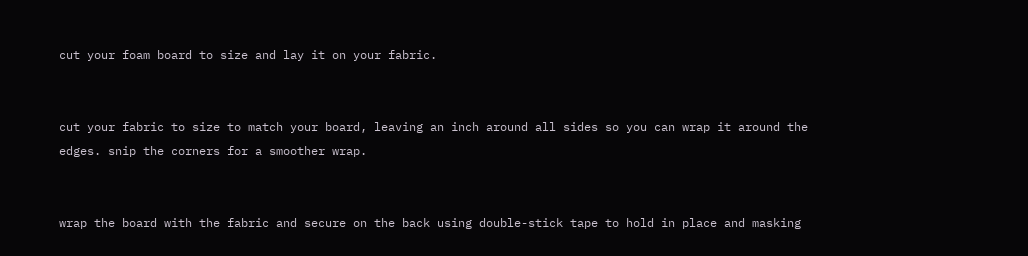cut your foam board to size and lay it on your fabric.


cut your fabric to size to match your board, leaving an inch around all sides so you can wrap it around the edges. snip the corners for a smoother wrap.


wrap the board with the fabric and secure on the back using double-stick tape to hold in place and masking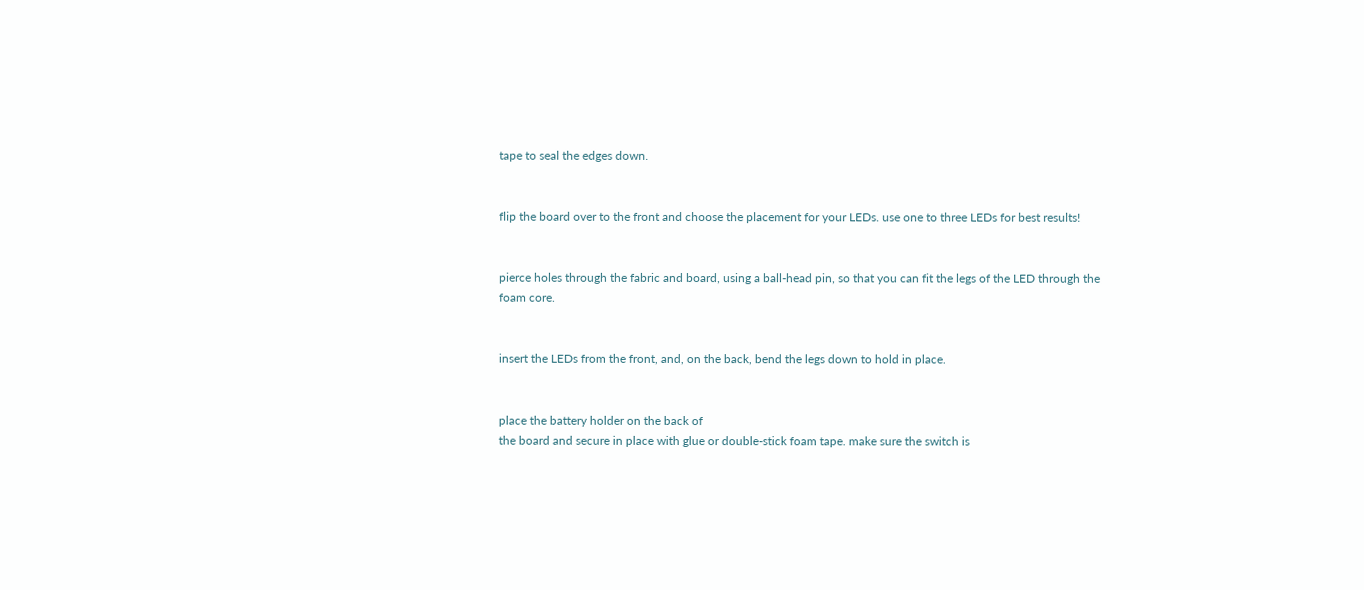tape to seal the edges down.


flip the board over to the front and choose the placement for your LEDs. use one to three LEDs for best results!


pierce holes through the fabric and board, using a ball-head pin, so that you can fit the legs of the LED through the foam core.


insert the LEDs from the front, and, on the back, bend the legs down to hold in place.


place the battery holder on the back of
the board and secure in place with glue or double-stick foam tape. make sure the switch is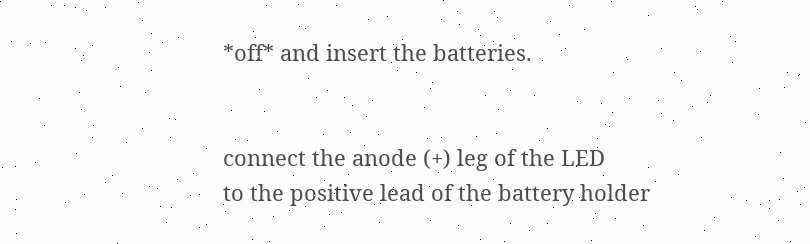*off* and insert the batteries.


connect the anode (+) leg of the LED
to the positive lead of the battery holder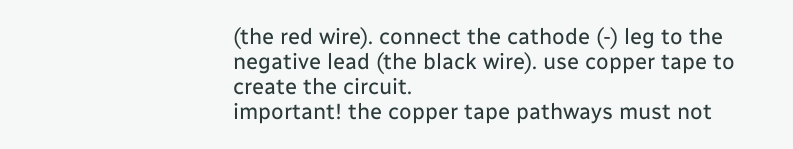(the red wire). connect the cathode (-) leg to the negative lead (the black wire). use copper tape to create the circuit.
important! the copper tape pathways must not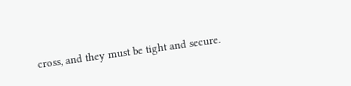cross, and they must be tight and secure.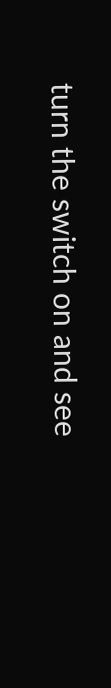turn the switch on and see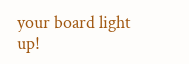your board light up!